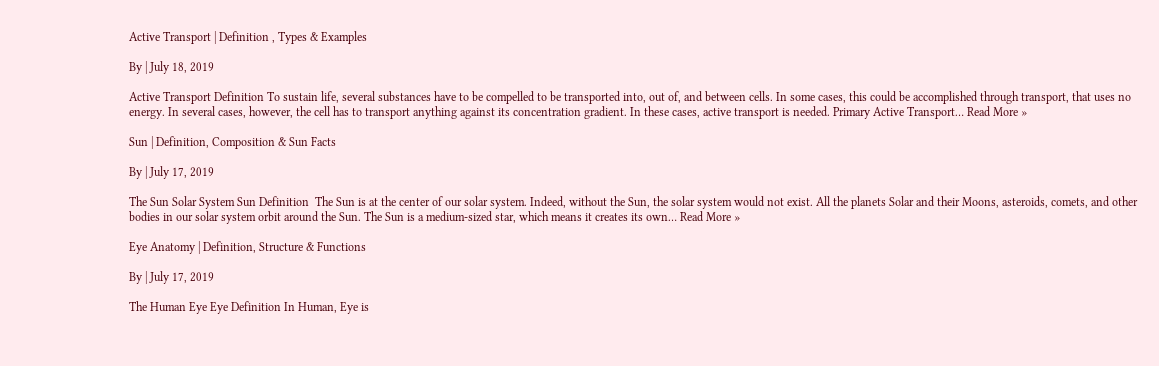Active Transport | Definition , Types & Examples

By | July 18, 2019

Active Transport Definition To sustain life, several substances have to be compelled to be transported into, out of, and between cells. In some cases, this could be accomplished through transport, that uses no energy. In several cases, however, the cell has to transport anything against its concentration gradient. In these cases, active transport is needed. Primary Active Transport… Read More »

Sun | Definition, Composition & Sun Facts

By | July 17, 2019

The Sun Solar System Sun Definition  The Sun is at the center of our solar system. Indeed, without the Sun, the solar system would not exist. All the planets Solar and their Moons, asteroids, comets, and other bodies in our solar system orbit around the Sun. The Sun is a medium-sized star, which means it creates its own… Read More »

Eye Anatomy | Definition, Structure & Functions

By | July 17, 2019

The Human Eye Eye Definition In Human, Eye is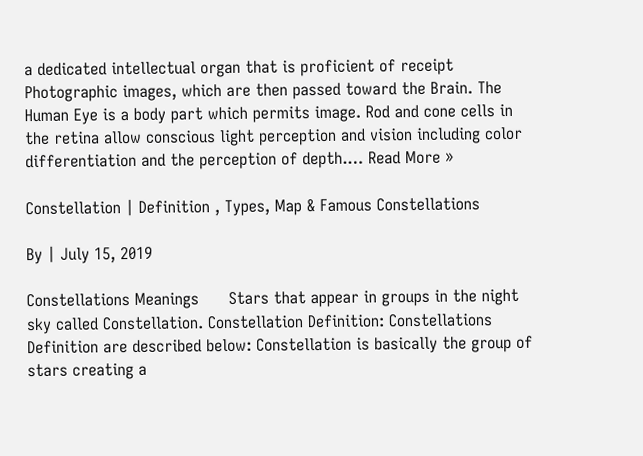a dedicated intellectual organ that is proficient of receipt Photographic images, which are then passed toward the Brain. The Human Eye is a body part which permits image. Rod and cone cells in the retina allow conscious light perception and vision including color differentiation and the perception of depth.… Read More »

Constellation | Definition , Types, Map & Famous Constellations

By | July 15, 2019

Constellations Meanings      Stars that appear in groups in the night sky called Constellation. Constellation Definition: Constellations Definition are described below: Constellation is basically the group of stars creating a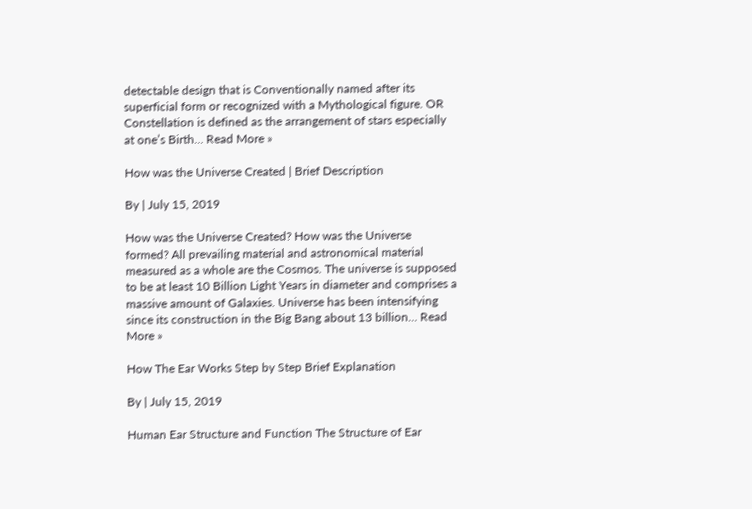detectable design that is Conventionally named after its superficial form or recognized with a Mythological figure. OR Constellation is defined as the arrangement of stars especially at one’s Birth… Read More »

How was the Universe Created | Brief Description

By | July 15, 2019

How was the Universe Created? How was the Universe formed? All prevailing material and astronomical material measured as a whole are the Cosmos. The universe is supposed to be at least 10 Billion Light Years in diameter and comprises a massive amount of Galaxies. Universe has been intensifying since its construction in the Big Bang about 13 billion… Read More »

How The Ear Works Step by Step Brief Explanation

By | July 15, 2019

Human Ear Structure and Function The Structure of Ear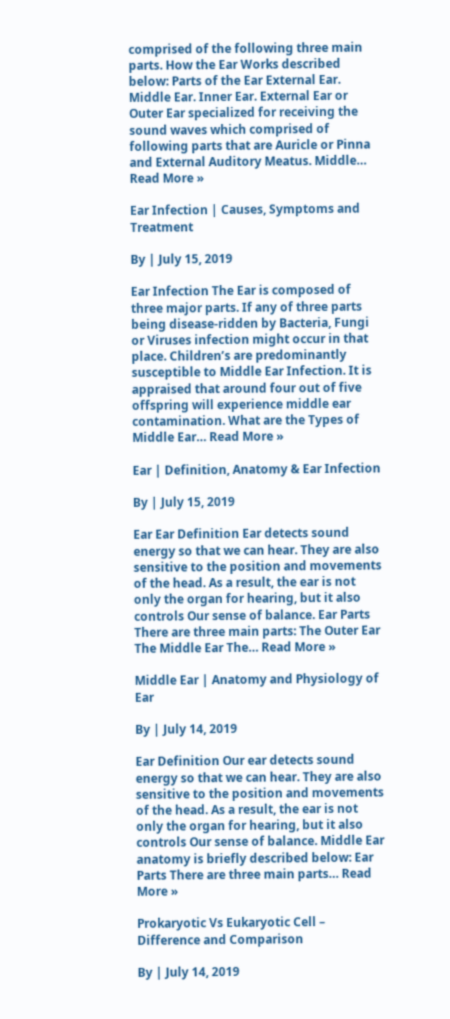comprised of the following three main parts. How the Ear Works described below: Parts of the Ear External Ear. Middle Ear. Inner Ear. External Ear or Outer Ear specialized for receiving the sound waves which comprised of following parts that are Auricle or Pinna and External Auditory Meatus. Middle… Read More »

Ear Infection | Causes, Symptoms and Treatment

By | July 15, 2019

Ear Infection The Ear is composed of three major parts. If any of three parts being disease-ridden by Bacteria, Fungi or Viruses infection might occur in that place. Children’s are predominantly susceptible to Middle Ear Infection. It is appraised that around four out of five offspring will experience middle ear contamination. What are the Types of Middle Ear… Read More »

Ear | Definition, Anatomy & Ear Infection

By | July 15, 2019

Ear Ear Definition Ear detects sound energy so that we can hear. They are also sensitive to the position and movements of the head. As a result, the ear is not only the organ for hearing, but it also controls Our sense of balance. Ear Parts There are three main parts: The Outer Ear The Middle Ear The… Read More »

Middle Ear | Anatomy and Physiology of Ear

By | July 14, 2019

Ear Definition Our ear detects sound energy so that we can hear. They are also sensitive to the position and movements of the head. As a result, the ear is not only the organ for hearing, but it also controls Our sense of balance. Middle Ear anatomy is briefly described below: Ear Parts There are three main parts… Read More »

Prokaryotic Vs Eukaryotic Cell – Difference and Comparison

By | July 14, 2019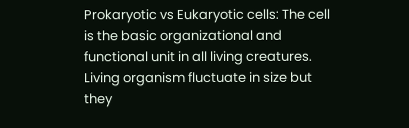Prokaryotic vs Eukaryotic cells: The cell is the basic organizational and functional unit in all living creatures. Living organism fluctuate in size but they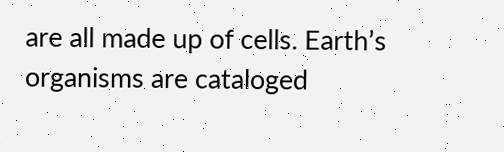are all made up of cells. Earth’s organisms are cataloged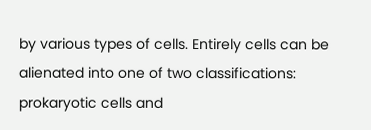by various types of cells. Entirely cells can be alienated into one of two classifications: prokaryotic cells and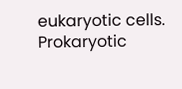eukaryotic cells. Prokaryotic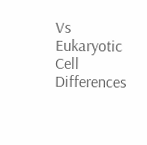Vs Eukaryotic Cell Differences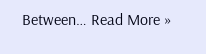Between… Read More »